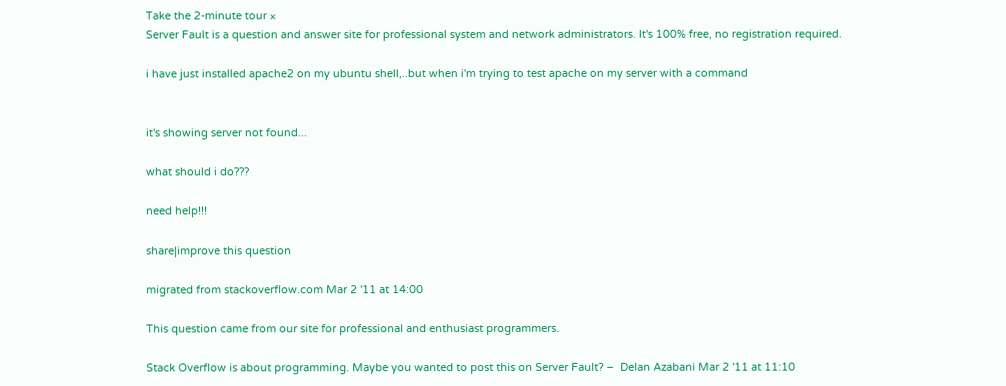Take the 2-minute tour ×
Server Fault is a question and answer site for professional system and network administrators. It's 100% free, no registration required.

i have just installed apache2 on my ubuntu shell,..but when i'm trying to test apache on my server with a command


it's showing server not found...

what should i do???

need help!!!

share|improve this question

migrated from stackoverflow.com Mar 2 '11 at 14:00

This question came from our site for professional and enthusiast programmers.

Stack Overflow is about programming. Maybe you wanted to post this on Server Fault? –  Delan Azabani Mar 2 '11 at 11:10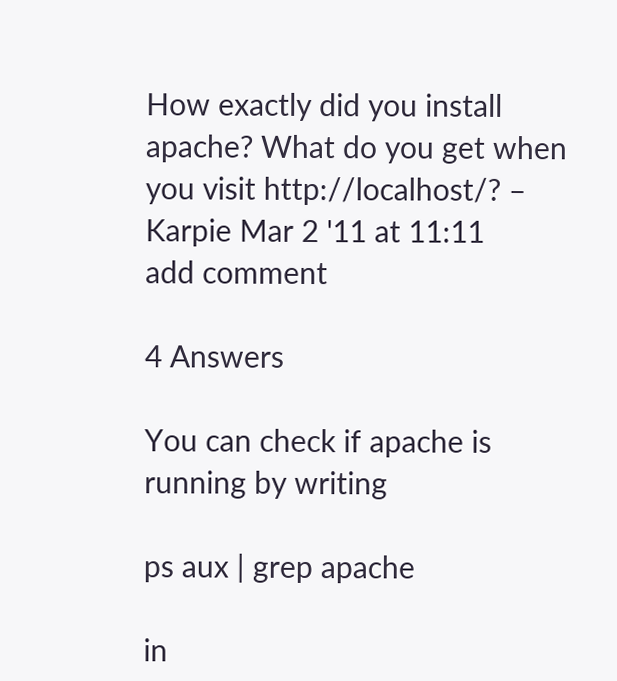How exactly did you install apache? What do you get when you visit http://localhost/? –  Karpie Mar 2 '11 at 11:11
add comment

4 Answers

You can check if apache is running by writing

ps aux | grep apache

in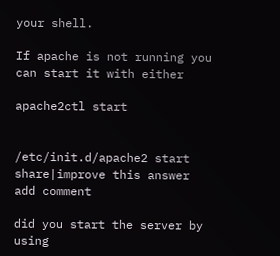your shell.

If apache is not running you can start it with either

apache2ctl start


/etc/init.d/apache2 start
share|improve this answer
add comment

did you start the server by using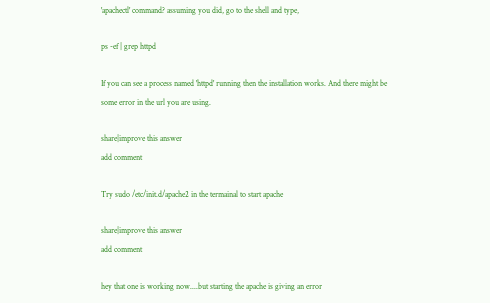'apachectl' command? assuming you did, go to the shell and type,

ps -ef | grep httpd

If you can see a process named 'httpd' running then the installation works. And there might be some error in the url you are using.

share|improve this answer
add comment

Try sudo /etc/init.d/apache2 in the termainal to start apache

share|improve this answer
add comment

hey that one is working now....but starting the apache is giving an error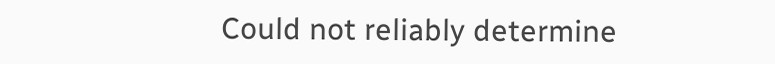Could not reliably determine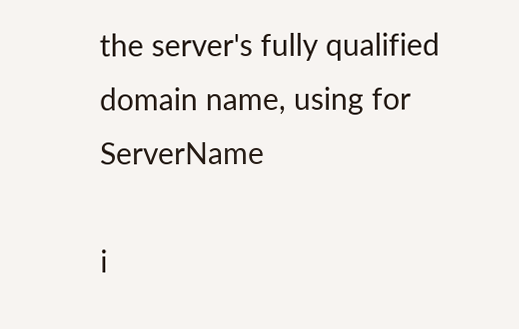the server's fully qualified domain name, using for ServerName

i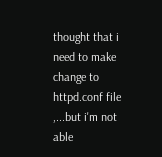thought that i need to make change to httpd.conf file ,...but i'm not able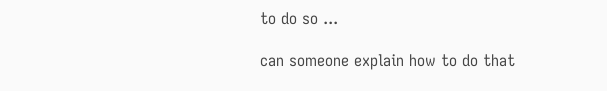to do so ...

can someone explain how to do that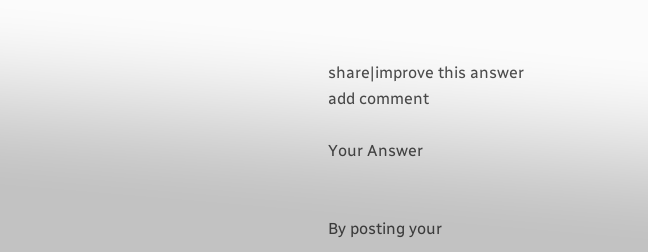share|improve this answer
add comment

Your Answer


By posting your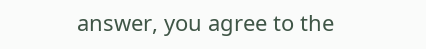answer, you agree to the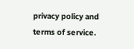privacy policy and terms of service.